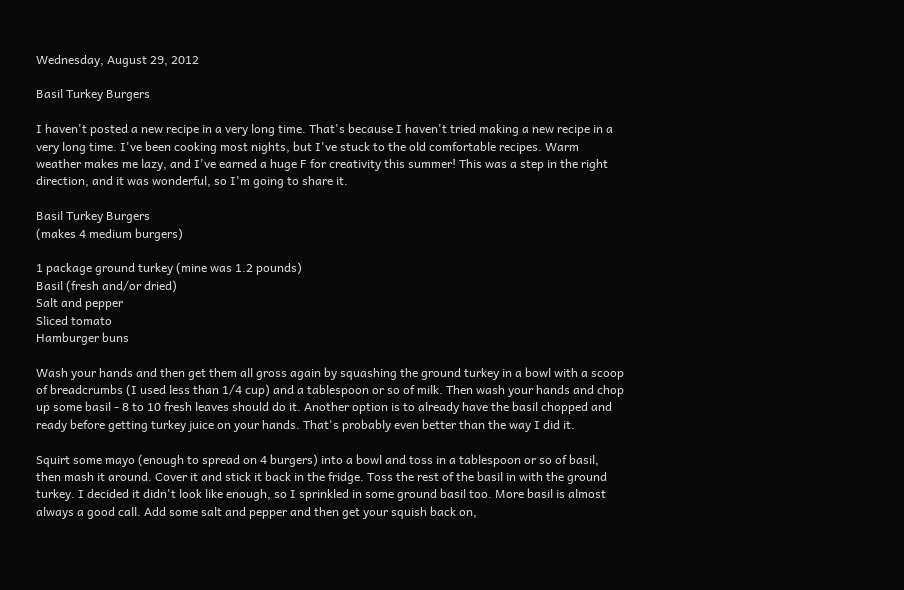Wednesday, August 29, 2012

Basil Turkey Burgers

I haven't posted a new recipe in a very long time. That's because I haven't tried making a new recipe in a very long time. I've been cooking most nights, but I've stuck to the old comfortable recipes. Warm weather makes me lazy, and I've earned a huge F for creativity this summer! This was a step in the right direction, and it was wonderful, so I'm going to share it.

Basil Turkey Burgers
(makes 4 medium burgers)

1 package ground turkey (mine was 1.2 pounds)
Basil (fresh and/or dried)
Salt and pepper
Sliced tomato
Hamburger buns

Wash your hands and then get them all gross again by squashing the ground turkey in a bowl with a scoop of breadcrumbs (I used less than 1/4 cup) and a tablespoon or so of milk. Then wash your hands and chop up some basil - 8 to 10 fresh leaves should do it. Another option is to already have the basil chopped and ready before getting turkey juice on your hands. That's probably even better than the way I did it.

Squirt some mayo (enough to spread on 4 burgers) into a bowl and toss in a tablespoon or so of basil, then mash it around. Cover it and stick it back in the fridge. Toss the rest of the basil in with the ground turkey. I decided it didn't look like enough, so I sprinkled in some ground basil too. More basil is almost always a good call. Add some salt and pepper and then get your squish back on,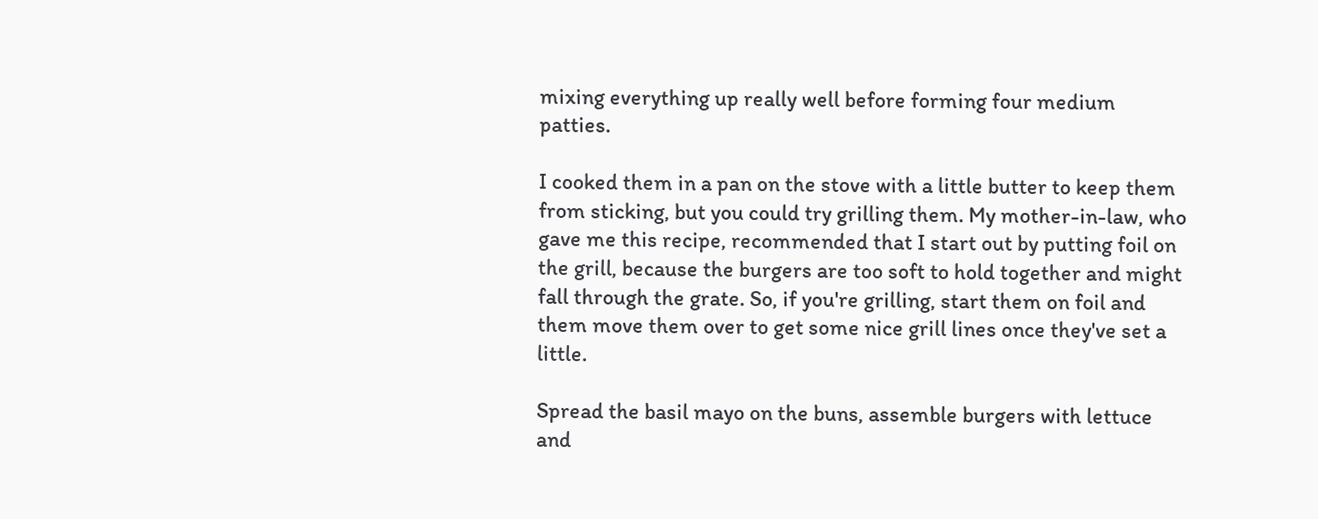mixing everything up really well before forming four medium patties.

I cooked them in a pan on the stove with a little butter to keep them from sticking, but you could try grilling them. My mother-in-law, who gave me this recipe, recommended that I start out by putting foil on the grill, because the burgers are too soft to hold together and might fall through the grate. So, if you're grilling, start them on foil and them move them over to get some nice grill lines once they've set a little.

Spread the basil mayo on the buns, assemble burgers with lettuce and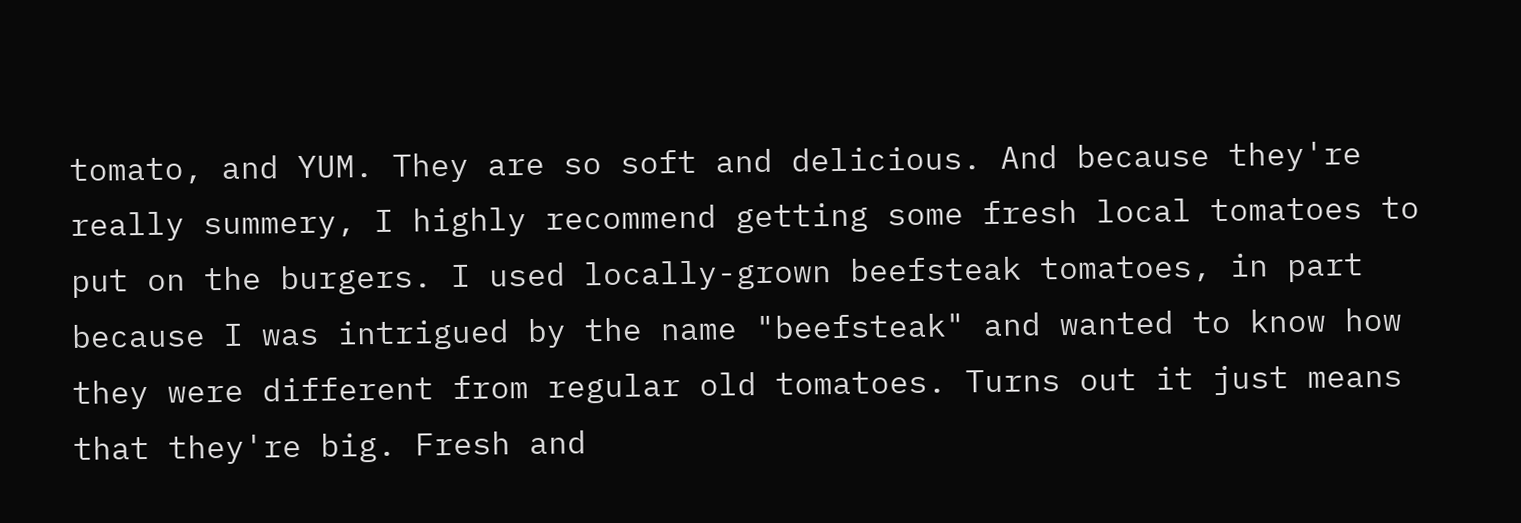tomato, and YUM. They are so soft and delicious. And because they're really summery, I highly recommend getting some fresh local tomatoes to put on the burgers. I used locally-grown beefsteak tomatoes, in part because I was intrigued by the name "beefsteak" and wanted to know how they were different from regular old tomatoes. Turns out it just means that they're big. Fresh and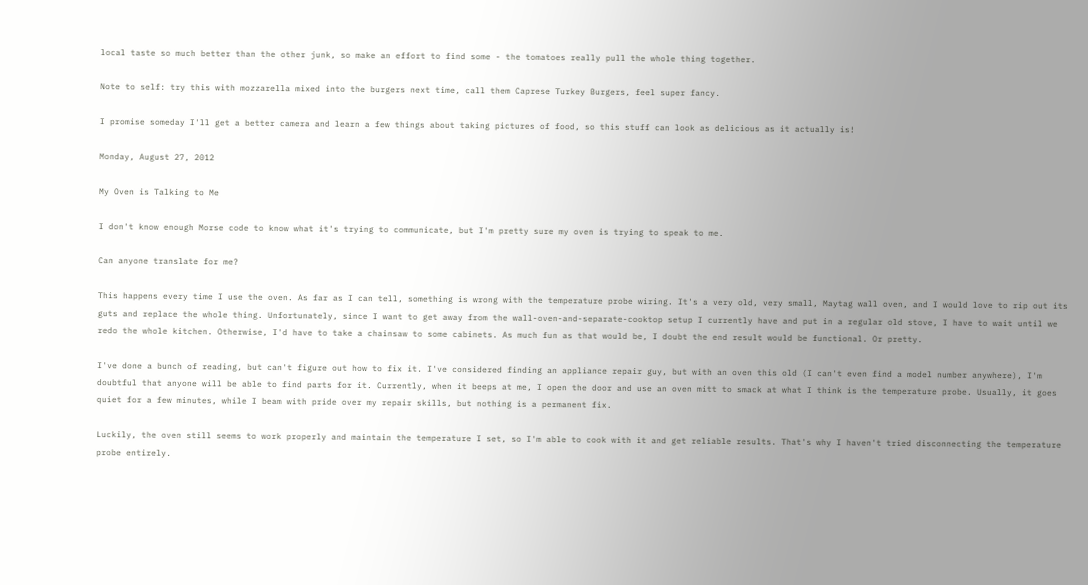local taste so much better than the other junk, so make an effort to find some - the tomatoes really pull the whole thing together.

Note to self: try this with mozzarella mixed into the burgers next time, call them Caprese Turkey Burgers, feel super fancy.

I promise someday I'll get a better camera and learn a few things about taking pictures of food, so this stuff can look as delicious as it actually is!

Monday, August 27, 2012

My Oven is Talking to Me

I don't know enough Morse code to know what it's trying to communicate, but I'm pretty sure my oven is trying to speak to me.

Can anyone translate for me?

This happens every time I use the oven. As far as I can tell, something is wrong with the temperature probe wiring. It's a very old, very small, Maytag wall oven, and I would love to rip out its guts and replace the whole thing. Unfortunately, since I want to get away from the wall-oven-and-separate-cooktop setup I currently have and put in a regular old stove, I have to wait until we redo the whole kitchen. Otherwise, I'd have to take a chainsaw to some cabinets. As much fun as that would be, I doubt the end result would be functional. Or pretty.

I've done a bunch of reading, but can't figure out how to fix it. I've considered finding an appliance repair guy, but with an oven this old (I can't even find a model number anywhere), I'm doubtful that anyone will be able to find parts for it. Currently, when it beeps at me, I open the door and use an oven mitt to smack at what I think is the temperature probe. Usually, it goes quiet for a few minutes, while I beam with pride over my repair skills, but nothing is a permanent fix.

Luckily, the oven still seems to work properly and maintain the temperature I set, so I'm able to cook with it and get reliable results. That's why I haven't tried disconnecting the temperature probe entirely.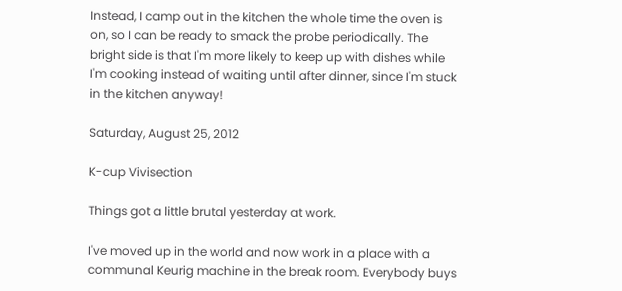Instead, I camp out in the kitchen the whole time the oven is on, so I can be ready to smack the probe periodically. The bright side is that I'm more likely to keep up with dishes while I'm cooking instead of waiting until after dinner, since I'm stuck in the kitchen anyway!

Saturday, August 25, 2012

K-cup Vivisection

Things got a little brutal yesterday at work.

I've moved up in the world and now work in a place with a communal Keurig machine in the break room. Everybody buys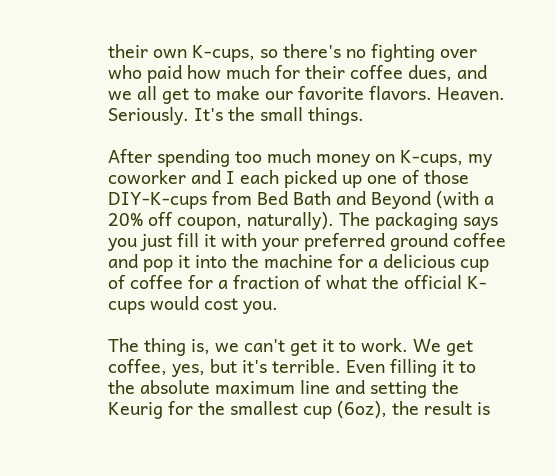their own K-cups, so there's no fighting over who paid how much for their coffee dues, and we all get to make our favorite flavors. Heaven. Seriously. It's the small things.

After spending too much money on K-cups, my coworker and I each picked up one of those DIY-K-cups from Bed Bath and Beyond (with a 20% off coupon, naturally). The packaging says you just fill it with your preferred ground coffee and pop it into the machine for a delicious cup of coffee for a fraction of what the official K-cups would cost you.

The thing is, we can't get it to work. We get coffee, yes, but it's terrible. Even filling it to the absolute maximum line and setting the Keurig for the smallest cup (6oz), the result is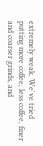extremely weak. We've tried putting more coffee, less coffee, finer and coarser grinds, and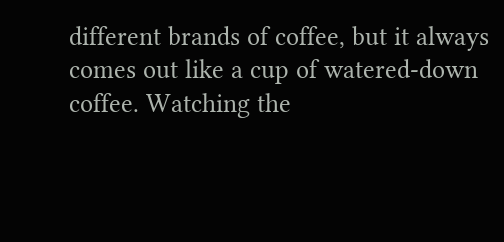different brands of coffee, but it always comes out like a cup of watered-down coffee. Watching the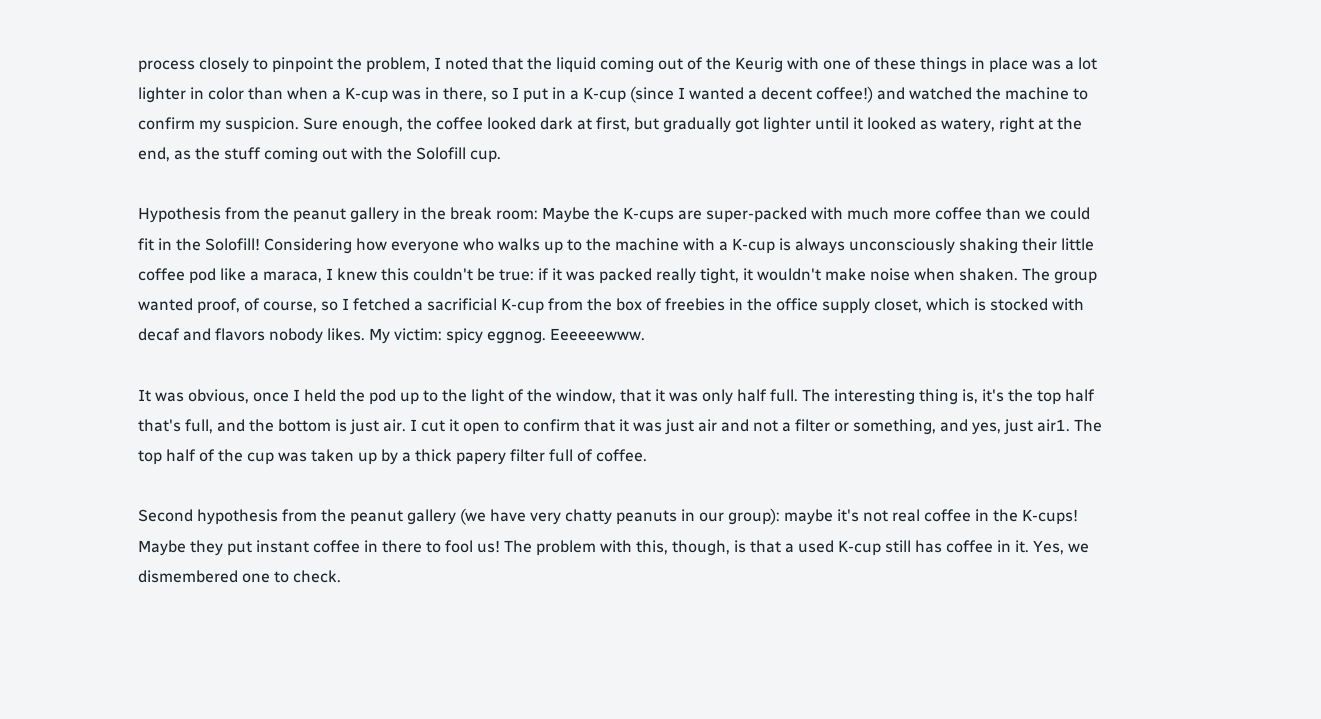process closely to pinpoint the problem, I noted that the liquid coming out of the Keurig with one of these things in place was a lot lighter in color than when a K-cup was in there, so I put in a K-cup (since I wanted a decent coffee!) and watched the machine to confirm my suspicion. Sure enough, the coffee looked dark at first, but gradually got lighter until it looked as watery, right at the end, as the stuff coming out with the Solofill cup.

Hypothesis from the peanut gallery in the break room: Maybe the K-cups are super-packed with much more coffee than we could fit in the Solofill! Considering how everyone who walks up to the machine with a K-cup is always unconsciously shaking their little coffee pod like a maraca, I knew this couldn't be true: if it was packed really tight, it wouldn't make noise when shaken. The group wanted proof, of course, so I fetched a sacrificial K-cup from the box of freebies in the office supply closet, which is stocked with decaf and flavors nobody likes. My victim: spicy eggnog. Eeeeeewww.

It was obvious, once I held the pod up to the light of the window, that it was only half full. The interesting thing is, it's the top half that's full, and the bottom is just air. I cut it open to confirm that it was just air and not a filter or something, and yes, just air1. The top half of the cup was taken up by a thick papery filter full of coffee.

Second hypothesis from the peanut gallery (we have very chatty peanuts in our group): maybe it's not real coffee in the K-cups! Maybe they put instant coffee in there to fool us! The problem with this, though, is that a used K-cup still has coffee in it. Yes, we dismembered one to check.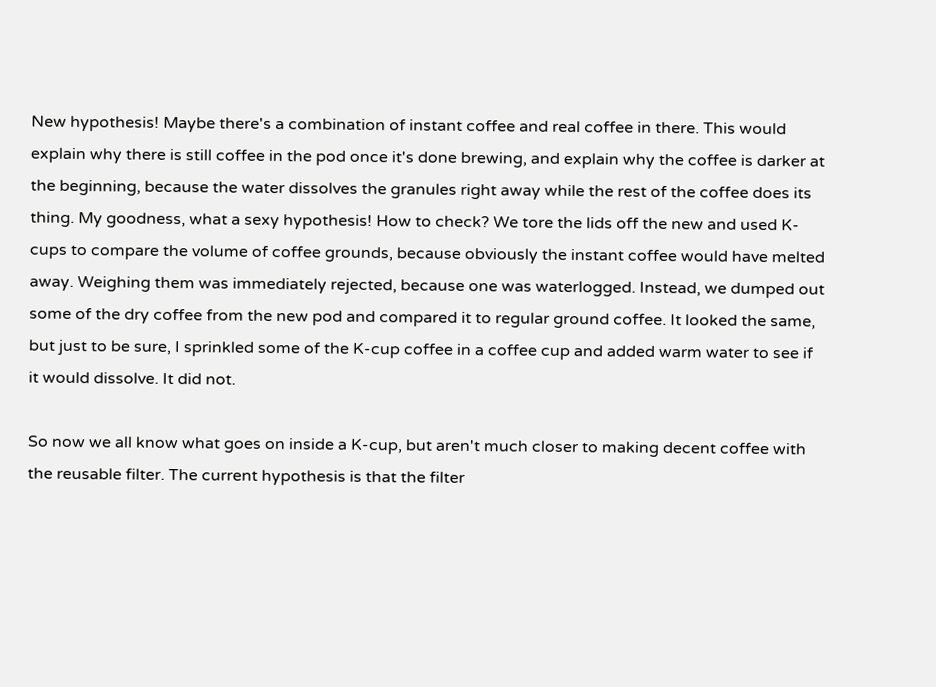New hypothesis! Maybe there's a combination of instant coffee and real coffee in there. This would explain why there is still coffee in the pod once it's done brewing, and explain why the coffee is darker at the beginning, because the water dissolves the granules right away while the rest of the coffee does its thing. My goodness, what a sexy hypothesis! How to check? We tore the lids off the new and used K-cups to compare the volume of coffee grounds, because obviously the instant coffee would have melted away. Weighing them was immediately rejected, because one was waterlogged. Instead, we dumped out some of the dry coffee from the new pod and compared it to regular ground coffee. It looked the same, but just to be sure, I sprinkled some of the K-cup coffee in a coffee cup and added warm water to see if it would dissolve. It did not.

So now we all know what goes on inside a K-cup, but aren't much closer to making decent coffee with the reusable filter. The current hypothesis is that the filter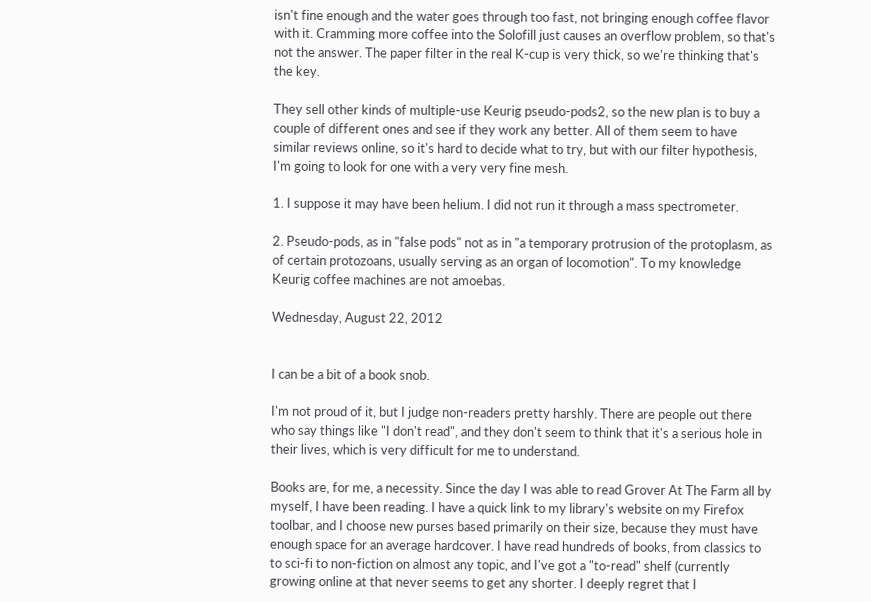isn't fine enough and the water goes through too fast, not bringing enough coffee flavor with it. Cramming more coffee into the Solofill just causes an overflow problem, so that's not the answer. The paper filter in the real K-cup is very thick, so we're thinking that's the key.

They sell other kinds of multiple-use Keurig pseudo-pods2, so the new plan is to buy a couple of different ones and see if they work any better. All of them seem to have similar reviews online, so it's hard to decide what to try, but with our filter hypothesis, I'm going to look for one with a very very fine mesh.

1. I suppose it may have been helium. I did not run it through a mass spectrometer.

2. Pseudo-pods, as in "false pods" not as in "a temporary protrusion of the protoplasm, as of certain protozoans, usually serving as an organ of locomotion". To my knowledge Keurig coffee machines are not amoebas.

Wednesday, August 22, 2012


I can be a bit of a book snob.

I'm not proud of it, but I judge non-readers pretty harshly. There are people out there who say things like "I don't read", and they don't seem to think that it's a serious hole in their lives, which is very difficult for me to understand.

Books are, for me, a necessity. Since the day I was able to read Grover At The Farm all by myself, I have been reading. I have a quick link to my library's website on my Firefox toolbar, and I choose new purses based primarily on their size, because they must have enough space for an average hardcover. I have read hundreds of books, from classics to to sci-fi to non-fiction on almost any topic, and I've got a "to-read" shelf (currently growing online at that never seems to get any shorter. I deeply regret that I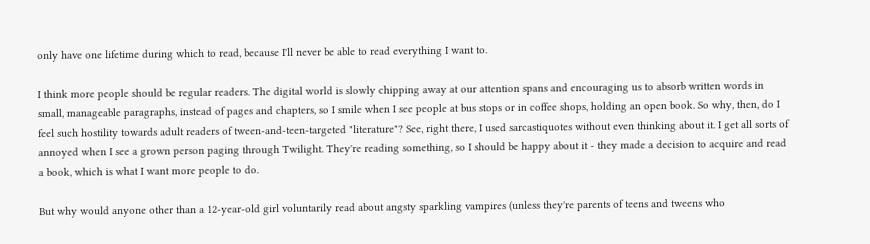only have one lifetime during which to read, because I'll never be able to read everything I want to.

I think more people should be regular readers. The digital world is slowly chipping away at our attention spans and encouraging us to absorb written words in small, manageable paragraphs, instead of pages and chapters, so I smile when I see people at bus stops or in coffee shops, holding an open book. So why, then, do I feel such hostility towards adult readers of tween-and-teen-targeted "literature"? See, right there, I used sarcastiquotes without even thinking about it. I get all sorts of annoyed when I see a grown person paging through Twilight. They're reading something, so I should be happy about it - they made a decision to acquire and read a book, which is what I want more people to do.

But why would anyone other than a 12-year-old girl voluntarily read about angsty sparkling vampires (unless they're parents of teens and tweens who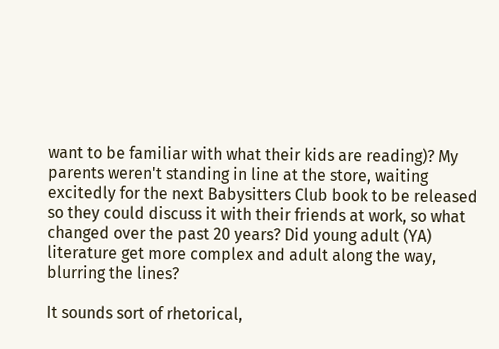want to be familiar with what their kids are reading)? My parents weren't standing in line at the store, waiting excitedly for the next Babysitters Club book to be released so they could discuss it with their friends at work, so what changed over the past 20 years? Did young adult (YA) literature get more complex and adult along the way, blurring the lines?

It sounds sort of rhetorical,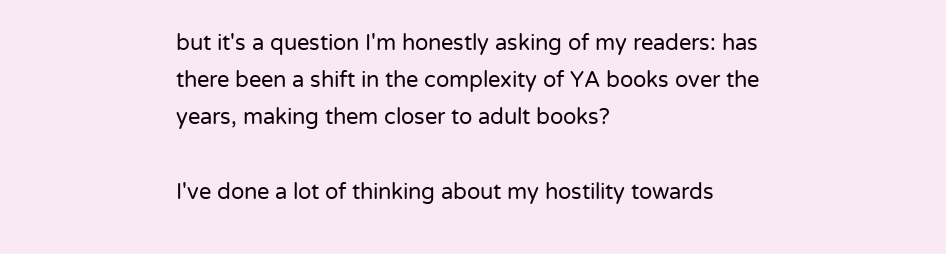but it's a question I'm honestly asking of my readers: has there been a shift in the complexity of YA books over the years, making them closer to adult books?

I've done a lot of thinking about my hostility towards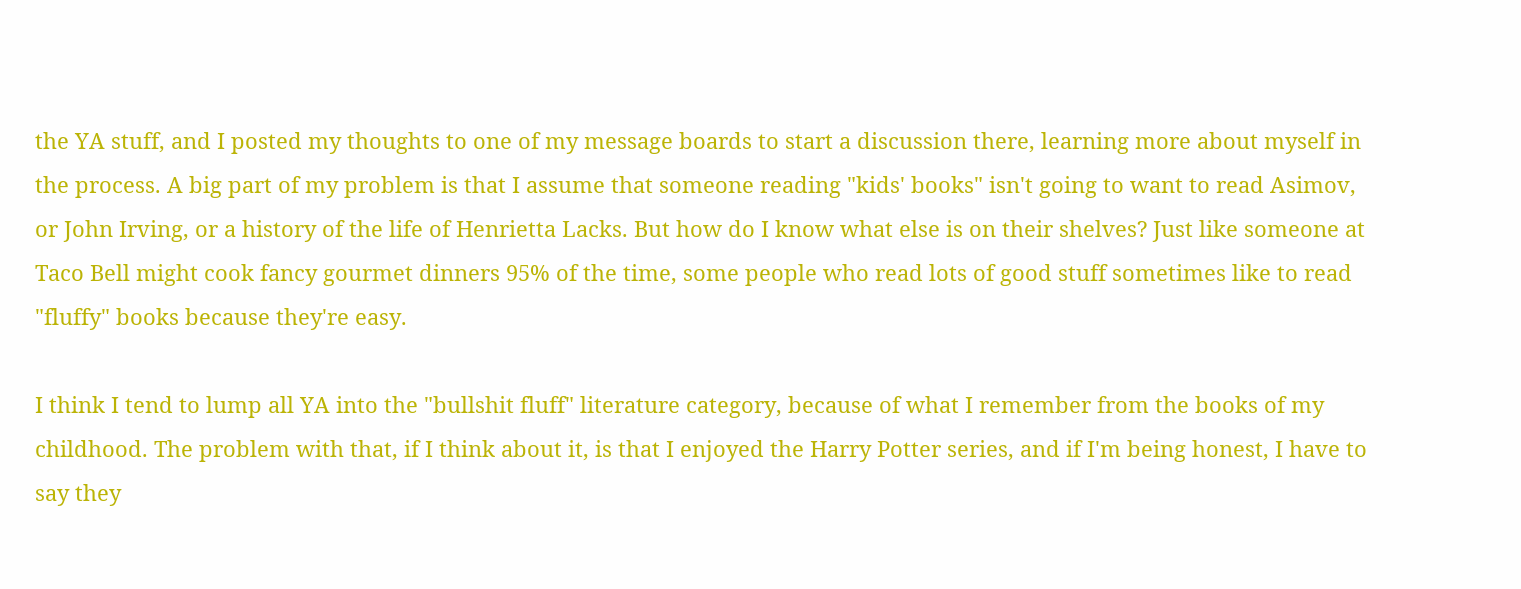the YA stuff, and I posted my thoughts to one of my message boards to start a discussion there, learning more about myself in the process. A big part of my problem is that I assume that someone reading "kids' books" isn't going to want to read Asimov, or John Irving, or a history of the life of Henrietta Lacks. But how do I know what else is on their shelves? Just like someone at Taco Bell might cook fancy gourmet dinners 95% of the time, some people who read lots of good stuff sometimes like to read "fluffy" books because they're easy.

I think I tend to lump all YA into the "bullshit fluff" literature category, because of what I remember from the books of my childhood. The problem with that, if I think about it, is that I enjoyed the Harry Potter series, and if I'm being honest, I have to say they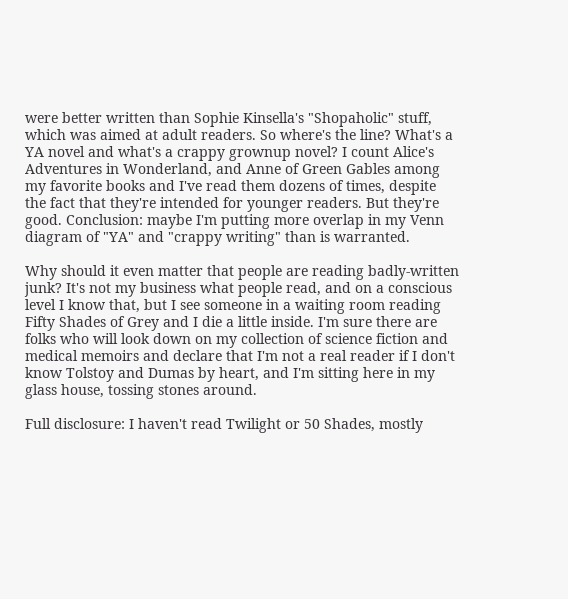were better written than Sophie Kinsella's "Shopaholic" stuff, which was aimed at adult readers. So where's the line? What's a YA novel and what's a crappy grownup novel? I count Alice's Adventures in Wonderland, and Anne of Green Gables among my favorite books and I've read them dozens of times, despite the fact that they're intended for younger readers. But they're good. Conclusion: maybe I'm putting more overlap in my Venn diagram of "YA" and "crappy writing" than is warranted.

Why should it even matter that people are reading badly-written junk? It's not my business what people read, and on a conscious level I know that, but I see someone in a waiting room reading Fifty Shades of Grey and I die a little inside. I'm sure there are folks who will look down on my collection of science fiction and medical memoirs and declare that I'm not a real reader if I don't know Tolstoy and Dumas by heart, and I'm sitting here in my glass house, tossing stones around.

Full disclosure: I haven't read Twilight or 50 Shades, mostly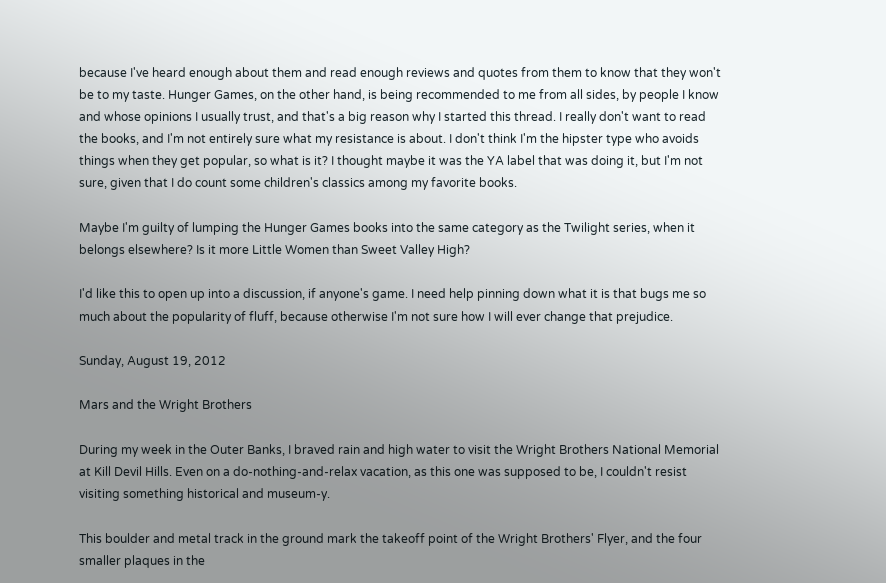because I've heard enough about them and read enough reviews and quotes from them to know that they won't be to my taste. Hunger Games, on the other hand, is being recommended to me from all sides, by people I know and whose opinions I usually trust, and that's a big reason why I started this thread. I really don't want to read the books, and I'm not entirely sure what my resistance is about. I don't think I'm the hipster type who avoids things when they get popular, so what is it? I thought maybe it was the YA label that was doing it, but I'm not sure, given that I do count some children's classics among my favorite books.

Maybe I'm guilty of lumping the Hunger Games books into the same category as the Twilight series, when it belongs elsewhere? Is it more Little Women than Sweet Valley High?

I'd like this to open up into a discussion, if anyone's game. I need help pinning down what it is that bugs me so much about the popularity of fluff, because otherwise I'm not sure how I will ever change that prejudice.

Sunday, August 19, 2012

Mars and the Wright Brothers

During my week in the Outer Banks, I braved rain and high water to visit the Wright Brothers National Memorial at Kill Devil Hills. Even on a do-nothing-and-relax vacation, as this one was supposed to be, I couldn't resist visiting something historical and museum-y.

This boulder and metal track in the ground mark the takeoff point of the Wright Brothers' Flyer, and the four smaller plaques in the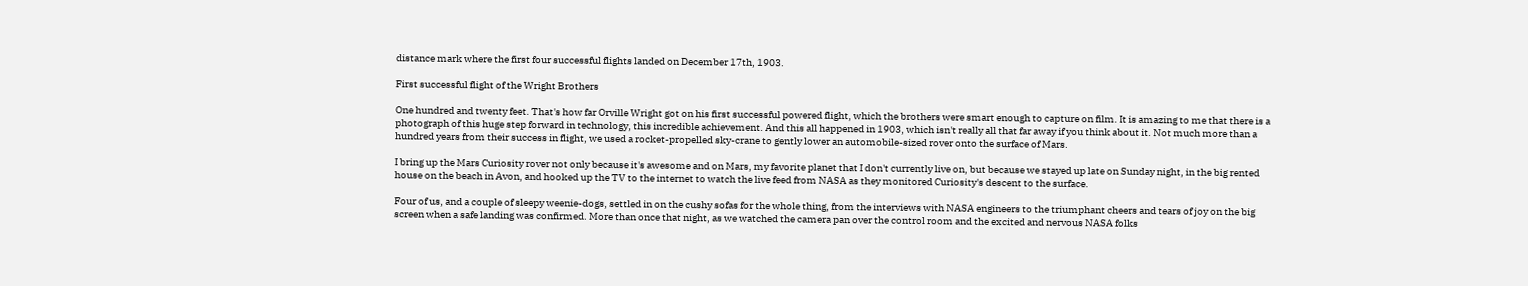distance mark where the first four successful flights landed on December 17th, 1903.

First successful flight of the Wright Brothers

One hundred and twenty feet. That's how far Orville Wright got on his first successful powered flight, which the brothers were smart enough to capture on film. It is amazing to me that there is a photograph of this huge step forward in technology, this incredible achievement. And this all happened in 1903, which isn't really all that far away if you think about it. Not much more than a hundred years from their success in flight, we used a rocket-propelled sky-crane to gently lower an automobile-sized rover onto the surface of Mars.

I bring up the Mars Curiosity rover not only because it's awesome and on Mars, my favorite planet that I don't currently live on, but because we stayed up late on Sunday night, in the big rented house on the beach in Avon, and hooked up the TV to the internet to watch the live feed from NASA as they monitored Curiosity's descent to the surface.

Four of us, and a couple of sleepy weenie-dogs, settled in on the cushy sofas for the whole thing, from the interviews with NASA engineers to the triumphant cheers and tears of joy on the big screen when a safe landing was confirmed. More than once that night, as we watched the camera pan over the control room and the excited and nervous NASA folks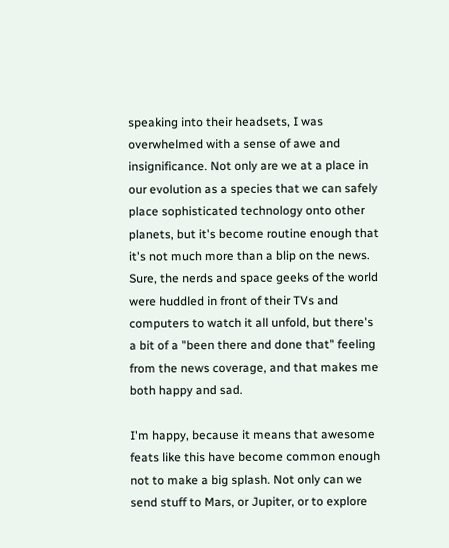speaking into their headsets, I was overwhelmed with a sense of awe and insignificance. Not only are we at a place in our evolution as a species that we can safely place sophisticated technology onto other planets, but it's become routine enough that it's not much more than a blip on the news. Sure, the nerds and space geeks of the world were huddled in front of their TVs and computers to watch it all unfold, but there's a bit of a "been there and done that" feeling from the news coverage, and that makes me both happy and sad.

I'm happy, because it means that awesome feats like this have become common enough not to make a big splash. Not only can we send stuff to Mars, or Jupiter, or to explore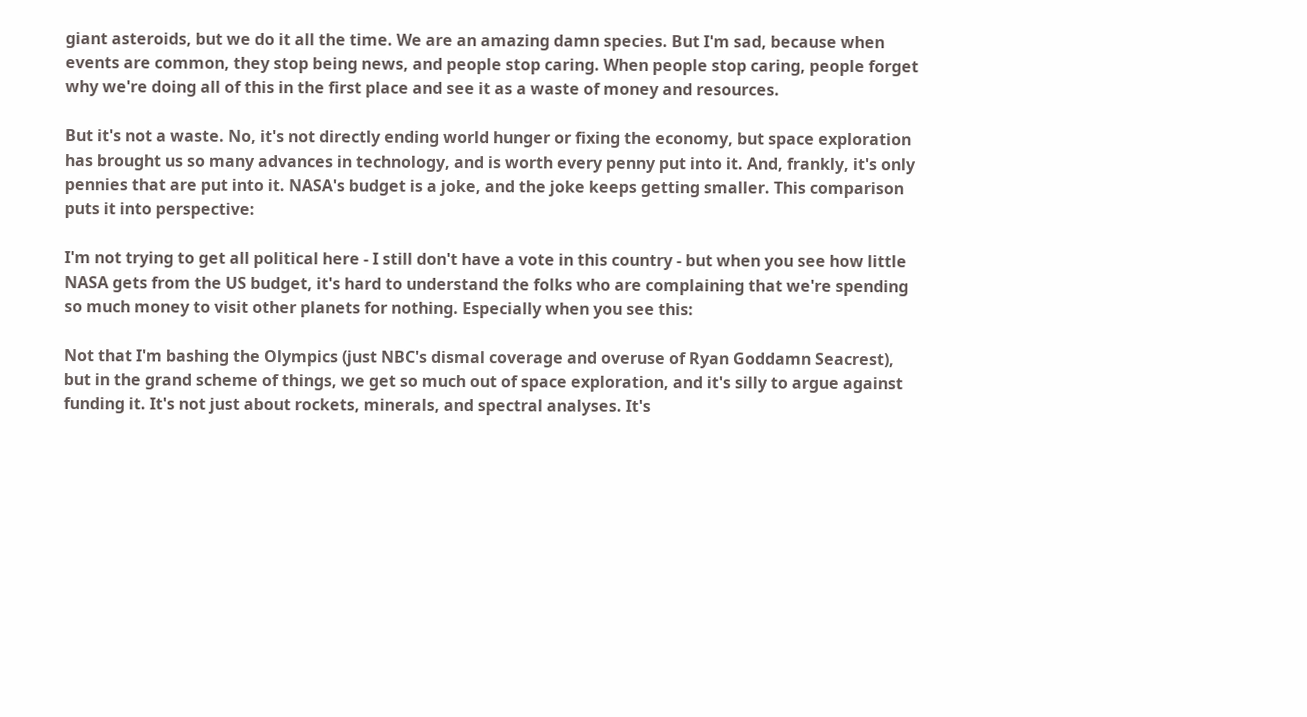giant asteroids, but we do it all the time. We are an amazing damn species. But I'm sad, because when events are common, they stop being news, and people stop caring. When people stop caring, people forget why we're doing all of this in the first place and see it as a waste of money and resources.

But it's not a waste. No, it's not directly ending world hunger or fixing the economy, but space exploration has brought us so many advances in technology, and is worth every penny put into it. And, frankly, it's only pennies that are put into it. NASA's budget is a joke, and the joke keeps getting smaller. This comparison puts it into perspective:

I'm not trying to get all political here - I still don't have a vote in this country - but when you see how little NASA gets from the US budget, it's hard to understand the folks who are complaining that we're spending so much money to visit other planets for nothing. Especially when you see this:

Not that I'm bashing the Olympics (just NBC's dismal coverage and overuse of Ryan Goddamn Seacrest), but in the grand scheme of things, we get so much out of space exploration, and it's silly to argue against funding it. It's not just about rockets, minerals, and spectral analyses. It's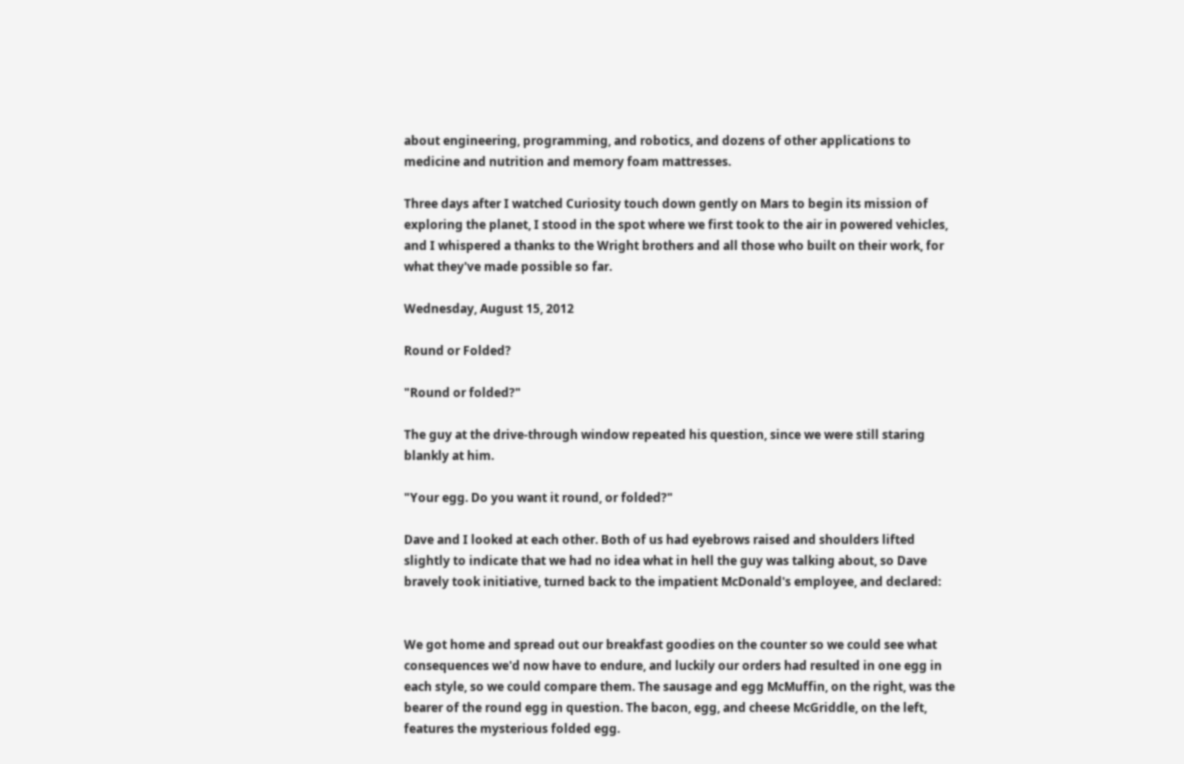about engineering, programming, and robotics, and dozens of other applications to medicine and nutrition and memory foam mattresses.

Three days after I watched Curiosity touch down gently on Mars to begin its mission of exploring the planet, I stood in the spot where we first took to the air in powered vehicles, and I whispered a thanks to the Wright brothers and all those who built on their work, for what they've made possible so far.

Wednesday, August 15, 2012

Round or Folded?

"Round or folded?"

The guy at the drive-through window repeated his question, since we were still staring blankly at him.

"Your egg. Do you want it round, or folded?"

Dave and I looked at each other. Both of us had eyebrows raised and shoulders lifted slightly to indicate that we had no idea what in hell the guy was talking about, so Dave bravely took initiative, turned back to the impatient McDonald's employee, and declared:


We got home and spread out our breakfast goodies on the counter so we could see what consequences we'd now have to endure, and luckily our orders had resulted in one egg in each style, so we could compare them. The sausage and egg McMuffin, on the right, was the bearer of the round egg in question. The bacon, egg, and cheese McGriddle, on the left, features the mysterious folded egg.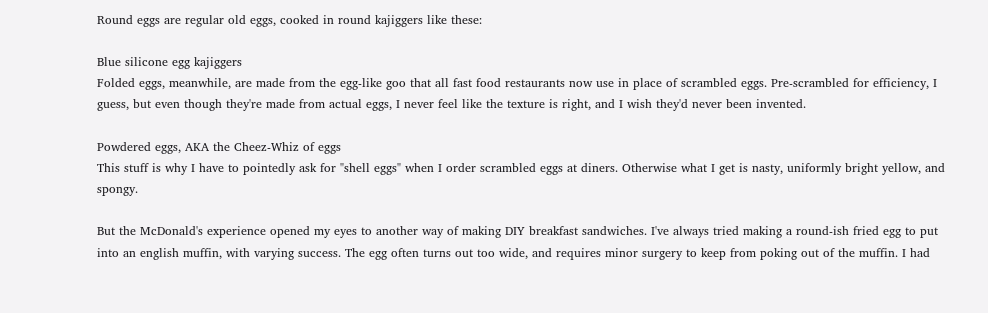Round eggs are regular old eggs, cooked in round kajiggers like these:

Blue silicone egg kajiggers
Folded eggs, meanwhile, are made from the egg-like goo that all fast food restaurants now use in place of scrambled eggs. Pre-scrambled for efficiency, I guess, but even though they're made from actual eggs, I never feel like the texture is right, and I wish they'd never been invented.

Powdered eggs, AKA the Cheez-Whiz of eggs
This stuff is why I have to pointedly ask for "shell eggs" when I order scrambled eggs at diners. Otherwise what I get is nasty, uniformly bright yellow, and spongy.

But the McDonald's experience opened my eyes to another way of making DIY breakfast sandwiches. I've always tried making a round-ish fried egg to put into an english muffin, with varying success. The egg often turns out too wide, and requires minor surgery to keep from poking out of the muffin. I had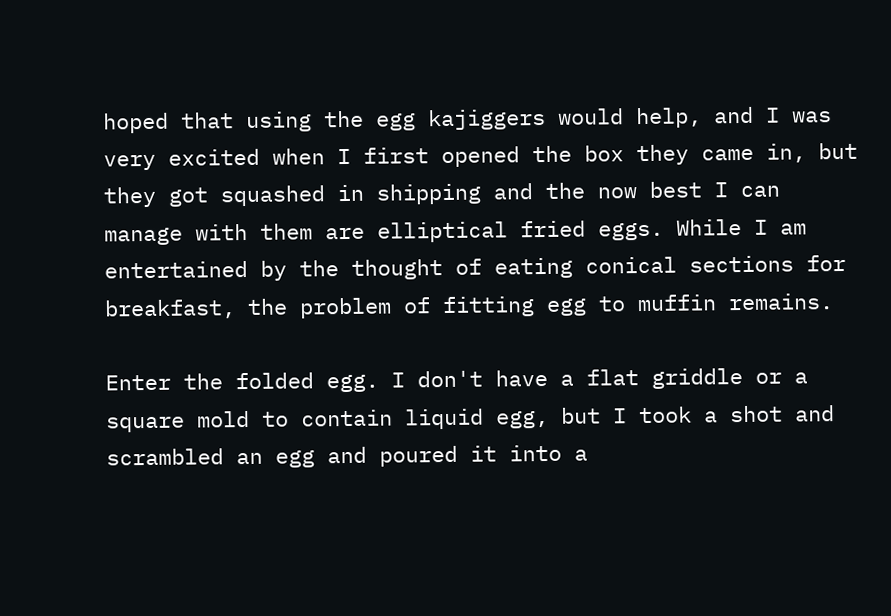hoped that using the egg kajiggers would help, and I was very excited when I first opened the box they came in, but they got squashed in shipping and the now best I can manage with them are elliptical fried eggs. While I am entertained by the thought of eating conical sections for breakfast, the problem of fitting egg to muffin remains.

Enter the folded egg. I don't have a flat griddle or a square mold to contain liquid egg, but I took a shot and scrambled an egg and poured it into a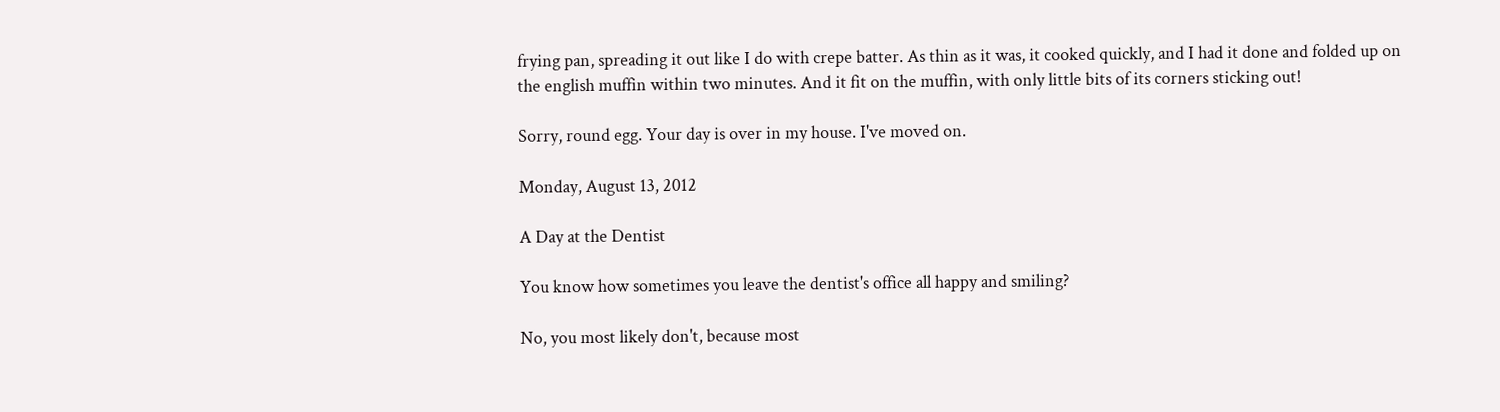frying pan, spreading it out like I do with crepe batter. As thin as it was, it cooked quickly, and I had it done and folded up on the english muffin within two minutes. And it fit on the muffin, with only little bits of its corners sticking out!

Sorry, round egg. Your day is over in my house. I've moved on.

Monday, August 13, 2012

A Day at the Dentist

You know how sometimes you leave the dentist's office all happy and smiling?

No, you most likely don't, because most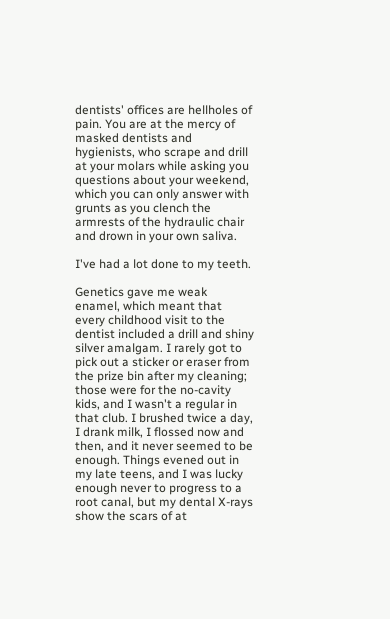dentists' offices are hellholes of pain. You are at the mercy of masked dentists and hygienists, who scrape and drill at your molars while asking you questions about your weekend, which you can only answer with grunts as you clench the armrests of the hydraulic chair and drown in your own saliva.

I've had a lot done to my teeth.

Genetics gave me weak enamel, which meant that every childhood visit to the dentist included a drill and shiny silver amalgam. I rarely got to pick out a sticker or eraser from the prize bin after my cleaning; those were for the no-cavity kids, and I wasn't a regular in that club. I brushed twice a day, I drank milk, I flossed now and then, and it never seemed to be enough. Things evened out in my late teens, and I was lucky enough never to progress to a root canal, but my dental X-rays show the scars of at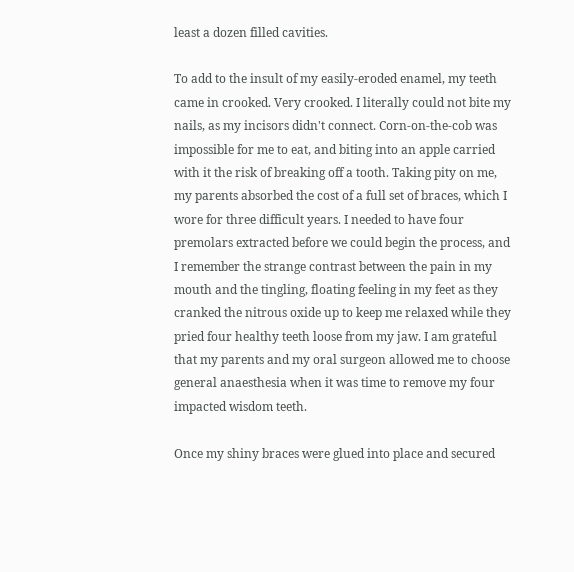least a dozen filled cavities.

To add to the insult of my easily-eroded enamel, my teeth came in crooked. Very crooked. I literally could not bite my nails, as my incisors didn't connect. Corn-on-the-cob was impossible for me to eat, and biting into an apple carried with it the risk of breaking off a tooth. Taking pity on me, my parents absorbed the cost of a full set of braces, which I wore for three difficult years. I needed to have four premolars extracted before we could begin the process, and I remember the strange contrast between the pain in my mouth and the tingling, floating feeling in my feet as they cranked the nitrous oxide up to keep me relaxed while they pried four healthy teeth loose from my jaw. I am grateful that my parents and my oral surgeon allowed me to choose general anaesthesia when it was time to remove my four impacted wisdom teeth.

Once my shiny braces were glued into place and secured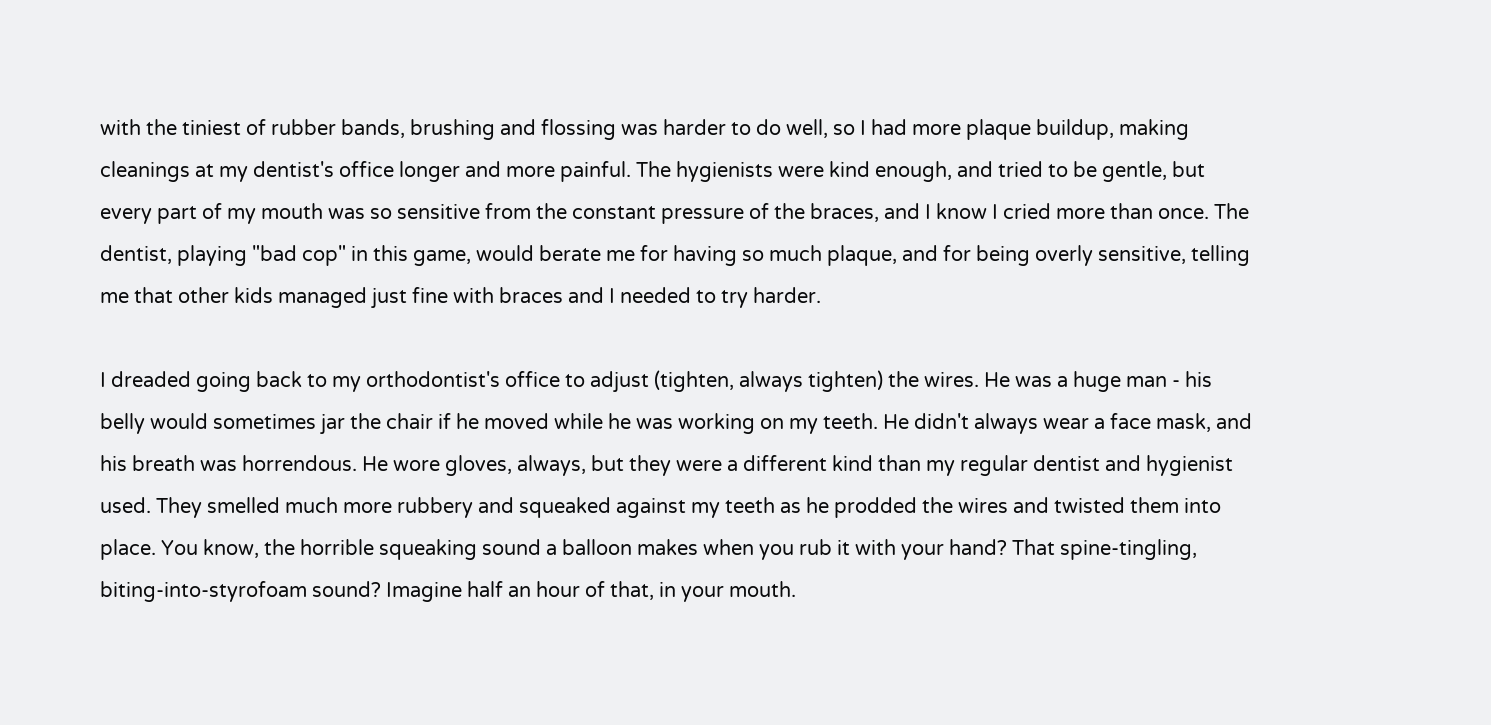with the tiniest of rubber bands, brushing and flossing was harder to do well, so I had more plaque buildup, making cleanings at my dentist's office longer and more painful. The hygienists were kind enough, and tried to be gentle, but every part of my mouth was so sensitive from the constant pressure of the braces, and I know I cried more than once. The dentist, playing "bad cop" in this game, would berate me for having so much plaque, and for being overly sensitive, telling me that other kids managed just fine with braces and I needed to try harder.

I dreaded going back to my orthodontist's office to adjust (tighten, always tighten) the wires. He was a huge man - his belly would sometimes jar the chair if he moved while he was working on my teeth. He didn't always wear a face mask, and his breath was horrendous. He wore gloves, always, but they were a different kind than my regular dentist and hygienist used. They smelled much more rubbery and squeaked against my teeth as he prodded the wires and twisted them into place. You know, the horrible squeaking sound a balloon makes when you rub it with your hand? That spine-tingling, biting-into-styrofoam sound? Imagine half an hour of that, in your mouth.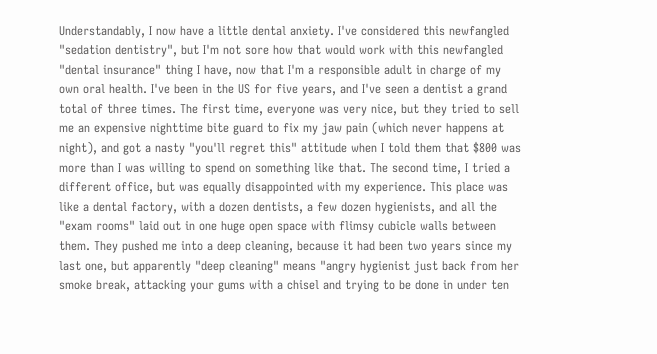Understandably, I now have a little dental anxiety. I've considered this newfangled "sedation dentistry", but I'm not sore how that would work with this newfangled "dental insurance" thing I have, now that I'm a responsible adult in charge of my own oral health. I've been in the US for five years, and I've seen a dentist a grand total of three times. The first time, everyone was very nice, but they tried to sell me an expensive nighttime bite guard to fix my jaw pain (which never happens at night), and got a nasty "you'll regret this" attitude when I told them that $800 was more than I was willing to spend on something like that. The second time, I tried a different office, but was equally disappointed with my experience. This place was like a dental factory, with a dozen dentists, a few dozen hygienists, and all the "exam rooms" laid out in one huge open space with flimsy cubicle walls between them. They pushed me into a deep cleaning, because it had been two years since my last one, but apparently "deep cleaning" means "angry hygienist just back from her smoke break, attacking your gums with a chisel and trying to be done in under ten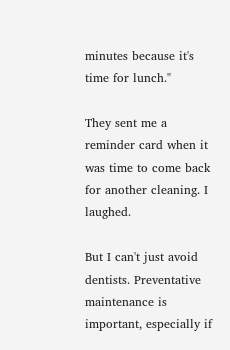minutes because it's time for lunch."

They sent me a reminder card when it was time to come back for another cleaning. I laughed.

But I can't just avoid dentists. Preventative maintenance is important, especially if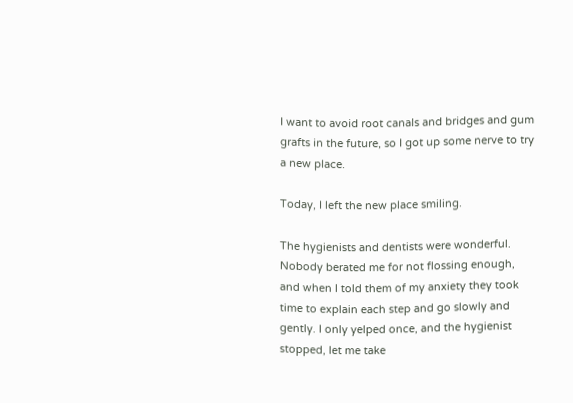I want to avoid root canals and bridges and gum grafts in the future, so I got up some nerve to try a new place.

Today, I left the new place smiling.

The hygienists and dentists were wonderful. Nobody berated me for not flossing enough, and when I told them of my anxiety they took time to explain each step and go slowly and gently. I only yelped once, and the hygienist stopped, let me take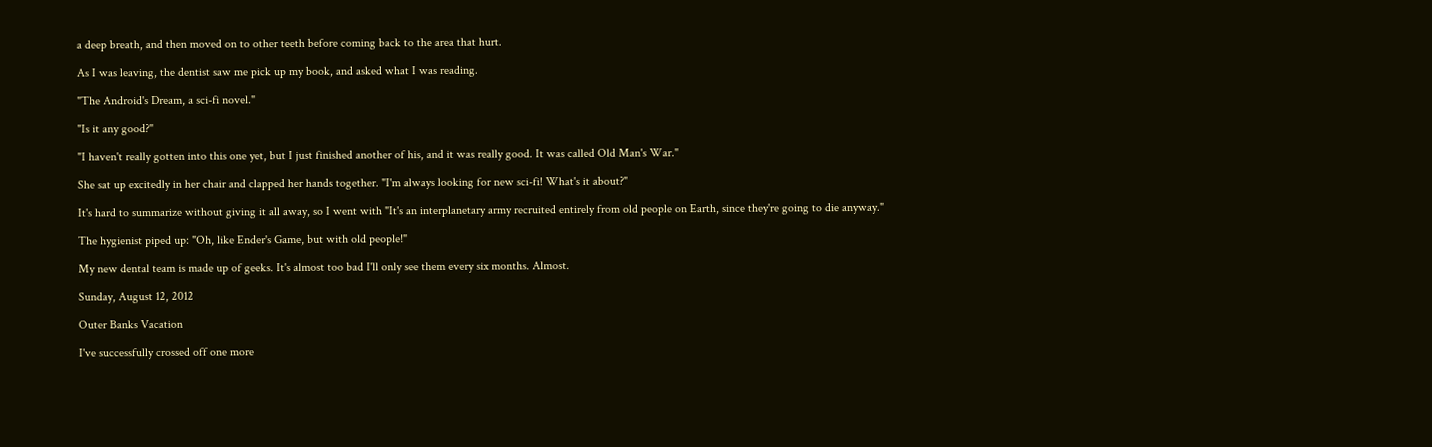a deep breath, and then moved on to other teeth before coming back to the area that hurt.

As I was leaving, the dentist saw me pick up my book, and asked what I was reading.

"The Android's Dream, a sci-fi novel."

"Is it any good?"

"I haven't really gotten into this one yet, but I just finished another of his, and it was really good. It was called Old Man's War."

She sat up excitedly in her chair and clapped her hands together. "I'm always looking for new sci-fi! What's it about?"

It's hard to summarize without giving it all away, so I went with "It's an interplanetary army recruited entirely from old people on Earth, since they're going to die anyway."

The hygienist piped up: "Oh, like Ender's Game, but with old people!"

My new dental team is made up of geeks. It's almost too bad I'll only see them every six months. Almost.

Sunday, August 12, 2012

Outer Banks Vacation

I've successfully crossed off one more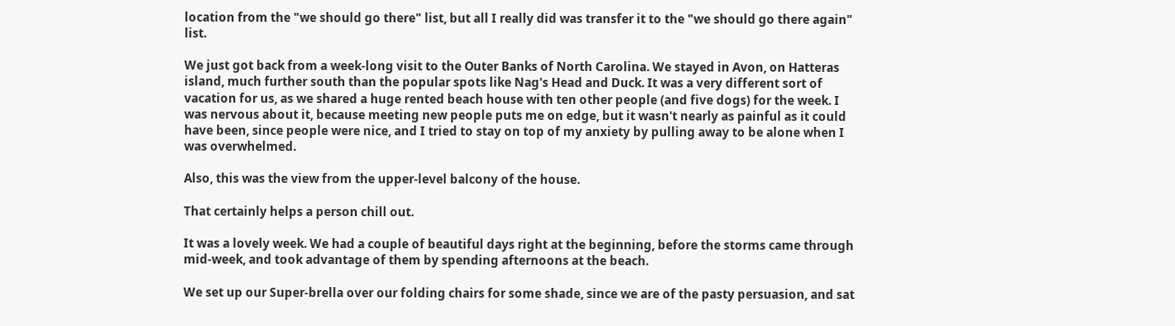location from the "we should go there" list, but all I really did was transfer it to the "we should go there again" list.

We just got back from a week-long visit to the Outer Banks of North Carolina. We stayed in Avon, on Hatteras island, much further south than the popular spots like Nag's Head and Duck. It was a very different sort of vacation for us, as we shared a huge rented beach house with ten other people (and five dogs) for the week. I was nervous about it, because meeting new people puts me on edge, but it wasn't nearly as painful as it could have been, since people were nice, and I tried to stay on top of my anxiety by pulling away to be alone when I was overwhelmed.

Also, this was the view from the upper-level balcony of the house.

That certainly helps a person chill out.

It was a lovely week. We had a couple of beautiful days right at the beginning, before the storms came through mid-week, and took advantage of them by spending afternoons at the beach.

We set up our Super-brella over our folding chairs for some shade, since we are of the pasty persuasion, and sat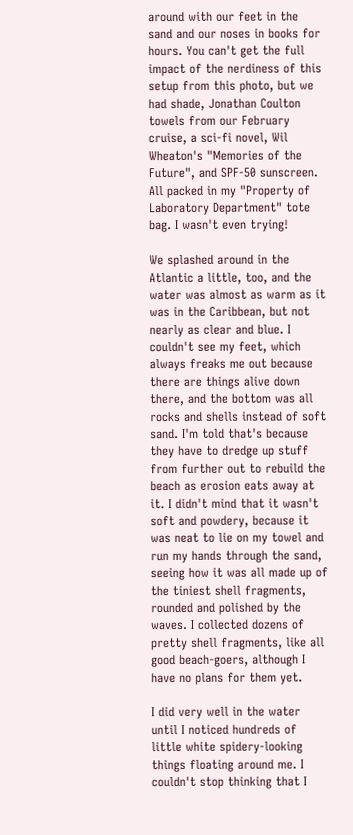around with our feet in the sand and our noses in books for hours. You can't get the full impact of the nerdiness of this setup from this photo, but we had shade, Jonathan Coulton towels from our February cruise, a sci-fi novel, Wil Wheaton's "Memories of the Future", and SPF-50 sunscreen. All packed in my "Property of Laboratory Department" tote bag. I wasn't even trying!

We splashed around in the Atlantic a little, too, and the water was almost as warm as it was in the Caribbean, but not nearly as clear and blue. I couldn't see my feet, which always freaks me out because there are things alive down there, and the bottom was all rocks and shells instead of soft sand. I'm told that's because they have to dredge up stuff from further out to rebuild the beach as erosion eats away at it. I didn't mind that it wasn't soft and powdery, because it was neat to lie on my towel and run my hands through the sand, seeing how it was all made up of the tiniest shell fragments, rounded and polished by the waves. I collected dozens of pretty shell fragments, like all good beach-goers, although I have no plans for them yet.

I did very well in the water until I noticed hundreds of little white spidery-looking things floating around me. I couldn't stop thinking that I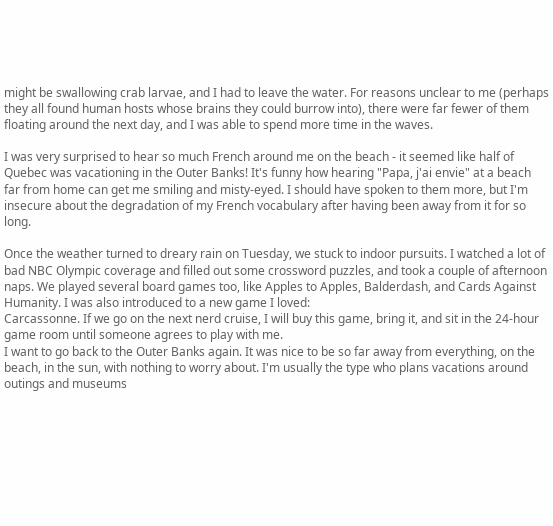might be swallowing crab larvae, and I had to leave the water. For reasons unclear to me (perhaps they all found human hosts whose brains they could burrow into), there were far fewer of them floating around the next day, and I was able to spend more time in the waves.

I was very surprised to hear so much French around me on the beach - it seemed like half of Quebec was vacationing in the Outer Banks! It's funny how hearing "Papa, j'ai envie" at a beach far from home can get me smiling and misty-eyed. I should have spoken to them more, but I'm insecure about the degradation of my French vocabulary after having been away from it for so long.

Once the weather turned to dreary rain on Tuesday, we stuck to indoor pursuits. I watched a lot of bad NBC Olympic coverage and filled out some crossword puzzles, and took a couple of afternoon naps. We played several board games too, like Apples to Apples, Balderdash, and Cards Against Humanity. I was also introduced to a new game I loved:
Carcassonne. If we go on the next nerd cruise, I will buy this game, bring it, and sit in the 24-hour game room until someone agrees to play with me.
I want to go back to the Outer Banks again. It was nice to be so far away from everything, on the beach, in the sun, with nothing to worry about. I'm usually the type who plans vacations around outings and museums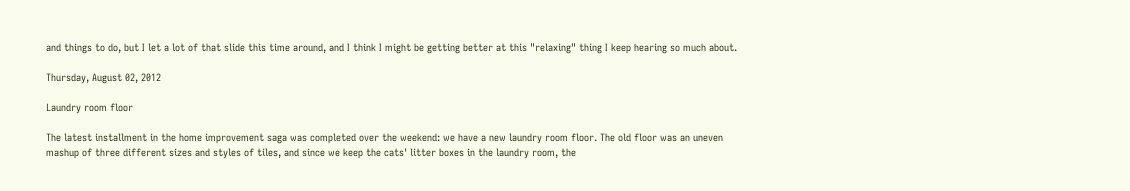and things to do, but I let a lot of that slide this time around, and I think I might be getting better at this "relaxing" thing I keep hearing so much about.

Thursday, August 02, 2012

Laundry room floor

The latest installment in the home improvement saga was completed over the weekend: we have a new laundry room floor. The old floor was an uneven mashup of three different sizes and styles of tiles, and since we keep the cats' litter boxes in the laundry room, the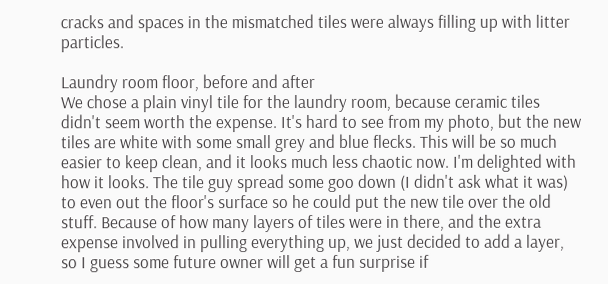cracks and spaces in the mismatched tiles were always filling up with litter particles.

Laundry room floor, before and after
We chose a plain vinyl tile for the laundry room, because ceramic tiles didn't seem worth the expense. It's hard to see from my photo, but the new tiles are white with some small grey and blue flecks. This will be so much easier to keep clean, and it looks much less chaotic now. I'm delighted with how it looks. The tile guy spread some goo down (I didn't ask what it was) to even out the floor's surface so he could put the new tile over the old stuff. Because of how many layers of tiles were in there, and the extra expense involved in pulling everything up, we just decided to add a layer, so I guess some future owner will get a fun surprise if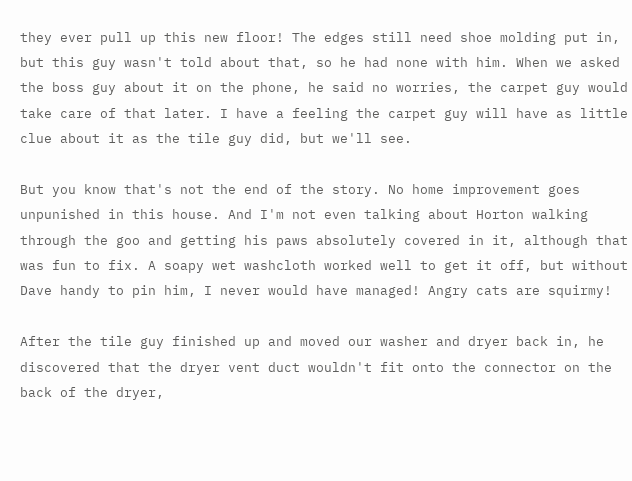they ever pull up this new floor! The edges still need shoe molding put in, but this guy wasn't told about that, so he had none with him. When we asked the boss guy about it on the phone, he said no worries, the carpet guy would take care of that later. I have a feeling the carpet guy will have as little clue about it as the tile guy did, but we'll see.

But you know that's not the end of the story. No home improvement goes unpunished in this house. And I'm not even talking about Horton walking through the goo and getting his paws absolutely covered in it, although that was fun to fix. A soapy wet washcloth worked well to get it off, but without Dave handy to pin him, I never would have managed! Angry cats are squirmy!

After the tile guy finished up and moved our washer and dryer back in, he discovered that the dryer vent duct wouldn't fit onto the connector on the back of the dryer,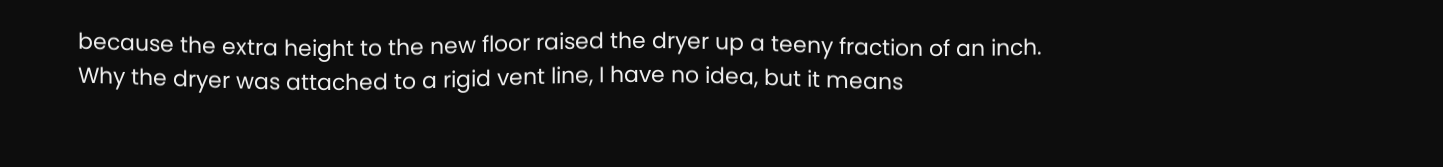because the extra height to the new floor raised the dryer up a teeny fraction of an inch. Why the dryer was attached to a rigid vent line, I have no idea, but it means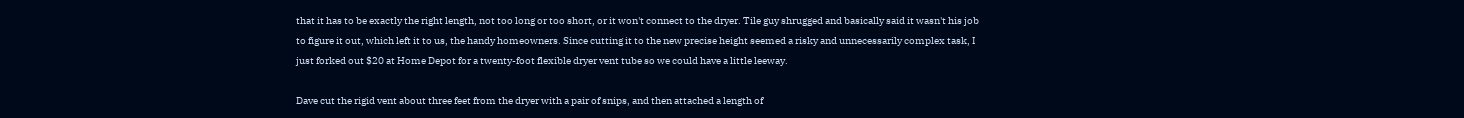that it has to be exactly the right length, not too long or too short, or it won't connect to the dryer. Tile guy shrugged and basically said it wasn't his job to figure it out, which left it to us, the handy homeowners. Since cutting it to the new precise height seemed a risky and unnecessarily complex task, I just forked out $20 at Home Depot for a twenty-foot flexible dryer vent tube so we could have a little leeway.

Dave cut the rigid vent about three feet from the dryer with a pair of snips, and then attached a length of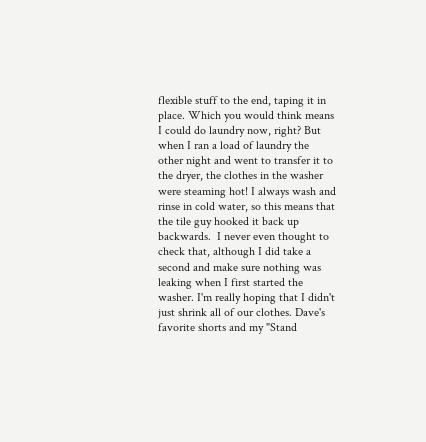flexible stuff to the end, taping it in place. Which you would think means I could do laundry now, right? But when I ran a load of laundry the other night and went to transfer it to the dryer, the clothes in the washer were steaming hot! I always wash and rinse in cold water, so this means that the tile guy hooked it back up backwards.  I never even thought to check that, although I did take a second and make sure nothing was leaking when I first started the washer. I'm really hoping that I didn't just shrink all of our clothes. Dave's favorite shorts and my "Stand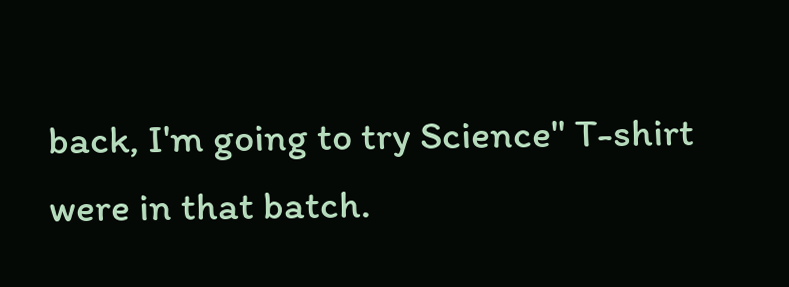back, I'm going to try Science" T-shirt were in that batch.